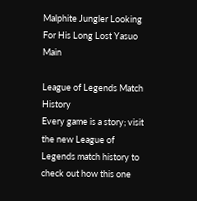Malphite Jungler Looking For His Long Lost Yasuo Main

League of Legends Match History
Every game is a story; visit the new League of Legends match history to check out how this one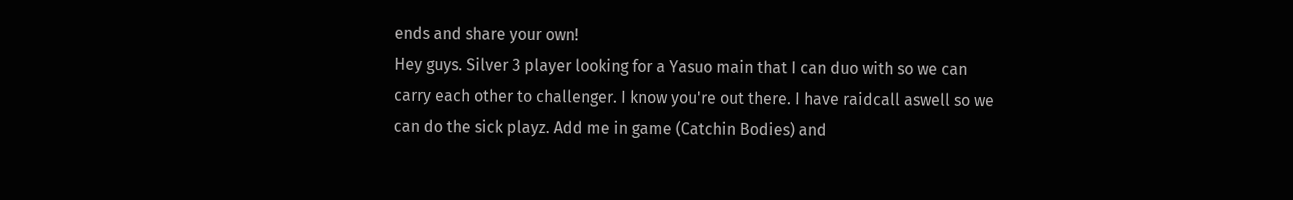ends and share your own!
Hey guys. Silver 3 player looking for a Yasuo main that I can duo with so we can carry each other to challenger. I know you're out there. I have raidcall aswell so we can do the sick playz. Add me in game (Catchin Bodies) and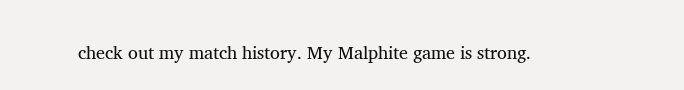check out my match history. My Malphite game is strong.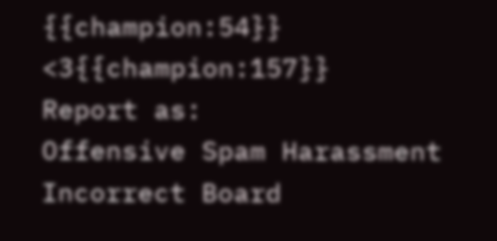{{champion:54}} <3{{champion:157}}
Report as:
Offensive Spam Harassment Incorrect Board